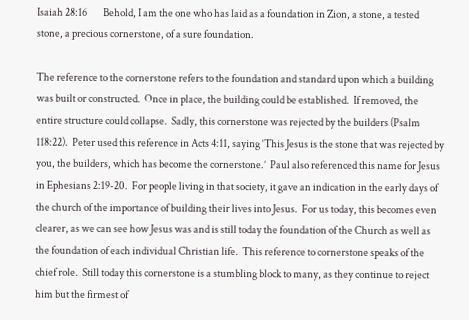Isaiah 28:16        Behold, I am the one who has laid as a foundation in Zion, a stone, a tested stone, a precious cornerstone, of a sure foundation.

The reference to the cornerstone refers to the foundation and standard upon which a building was built or constructed.  Once in place, the building could be established.  If removed, the entire structure could collapse.  Sadly, this cornerstone was rejected by the builders (Psalm 118:22).  Peter used this reference in Acts 4:11, saying ‘This Jesus is the stone that was rejected by you, the builders, which has become the cornerstone.’  Paul also referenced this name for Jesus in Ephesians 2:19-20.  For people living in that society, it gave an indication in the early days of the church of the importance of building their lives into Jesus.  For us today, this becomes even clearer, as we can see how Jesus was and is still today the foundation of the Church as well as the foundation of each individual Christian life.  This reference to cornerstone speaks of the chief role.  Still today this cornerstone is a stumbling block to many, as they continue to reject him but the firmest of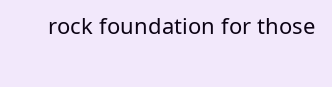rock foundation for those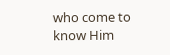who come to know Him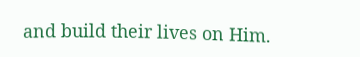and build their lives on Him.